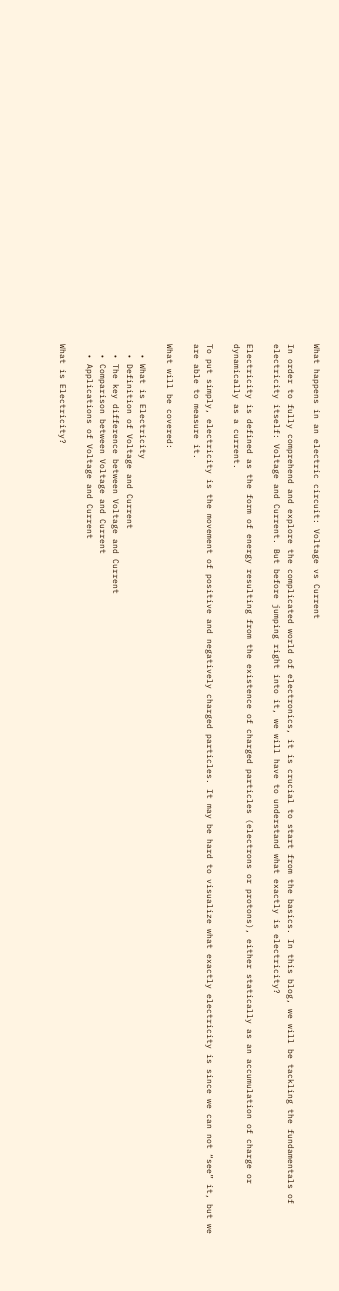What happens in an electric circuit: Voltage vs Current

In order to fully comprehend and explore the complicated world of electronics, it is crucial to start from the basics. In this blog, we will be tackling the fundamentals of electricity itself: Voltage and Current. But before jumping right into it, we will have to understand what exactly is electricity?

Electricity is defined as the form of energy resulting from the existence of charged particles (electrons or protons), either statically as an accumulation of charge or dynamically as a current.

To put simply, electricity is the movement of positive and negatively charged particles. It may be hard to visualize what exactly electricity is since we can not “see” it, but we are able to measure it.

What will be covered:

  • What is Electricity
  • Definition of Voltage and Current
  • The key difference between Voltage and Current
  • Comparison between Voltage and Current
  • Applications of Voltage and Current

What is Electricity?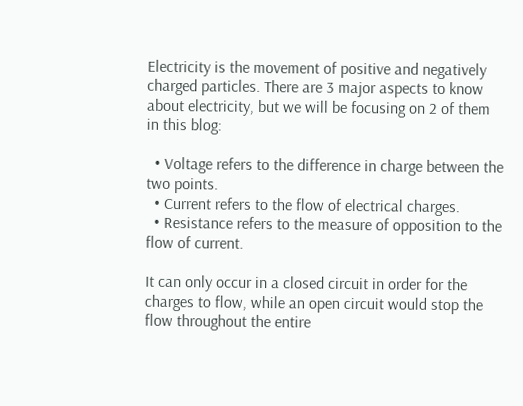Electricity is the movement of positive and negatively charged particles. There are 3 major aspects to know about electricity, but we will be focusing on 2 of them in this blog:

  • Voltage refers to the difference in charge between the two points.
  • Current refers to the flow of electrical charges.
  • Resistance refers to the measure of opposition to the flow of current.

It can only occur in a closed circuit in order for the charges to flow, while an open circuit would stop the flow throughout the entire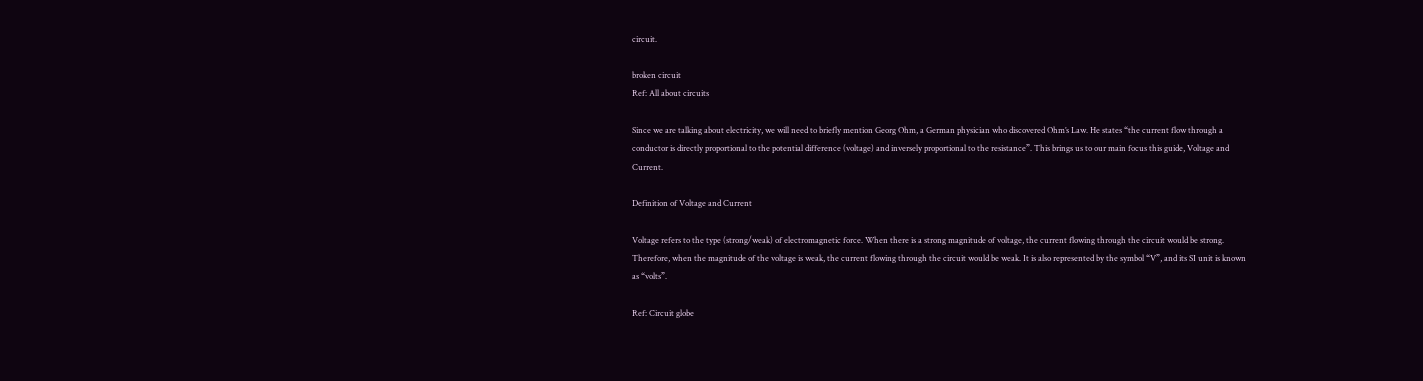circuit.

broken circuit
Ref: All about circuits

Since we are talking about electricity, we will need to briefly mention Georg Ohm, a German physician who discovered Ohm’s Law. He states “the current flow through a conductor is directly proportional to the potential difference (voltage) and inversely proportional to the resistance”. This brings us to our main focus this guide, Voltage and Current.

Definition of Voltage and Current

Voltage refers to the type (strong/weak) of electromagnetic force. When there is a strong magnitude of voltage, the current flowing through the circuit would be strong. Therefore, when the magnitude of the voltage is weak, the current flowing through the circuit would be weak. It is also represented by the symbol “V”, and its SI unit is known as “volts”.

Ref: Circuit globe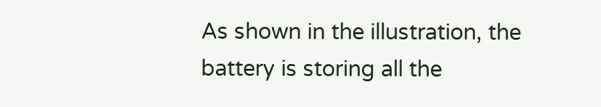As shown in the illustration, the battery is storing all the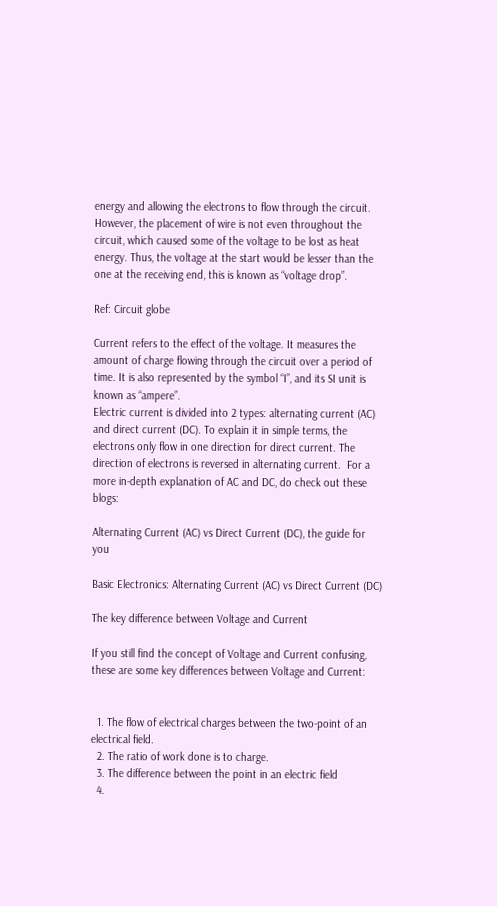energy and allowing the electrons to flow through the circuit. However, the placement of wire is not even throughout the circuit, which caused some of the voltage to be lost as heat energy. Thus, the voltage at the start would be lesser than the one at the receiving end, this is known as “voltage drop”.

Ref: Circuit globe

Current refers to the effect of the voltage. It measures the amount of charge flowing through the circuit over a period of time. It is also represented by the symbol “I”, and its SI unit is known as “ampere”.
Electric current is divided into 2 types: alternating current (AC) and direct current (DC). To explain it in simple terms, the electrons only flow in one direction for direct current. The direction of electrons is reversed in alternating current.  For a more in-depth explanation of AC and DC, do check out these blogs:

Alternating Current (AC) vs Direct Current (DC), the guide for you

Basic Electronics: Alternating Current (AC) vs Direct Current (DC)

The key difference between Voltage and Current

If you still find the concept of Voltage and Current confusing, these are some key differences between Voltage and Current:


  1. The flow of electrical charges between the two-point of an electrical field.
  2. The ratio of work done is to charge.
  3. The difference between the point in an electric field
  4.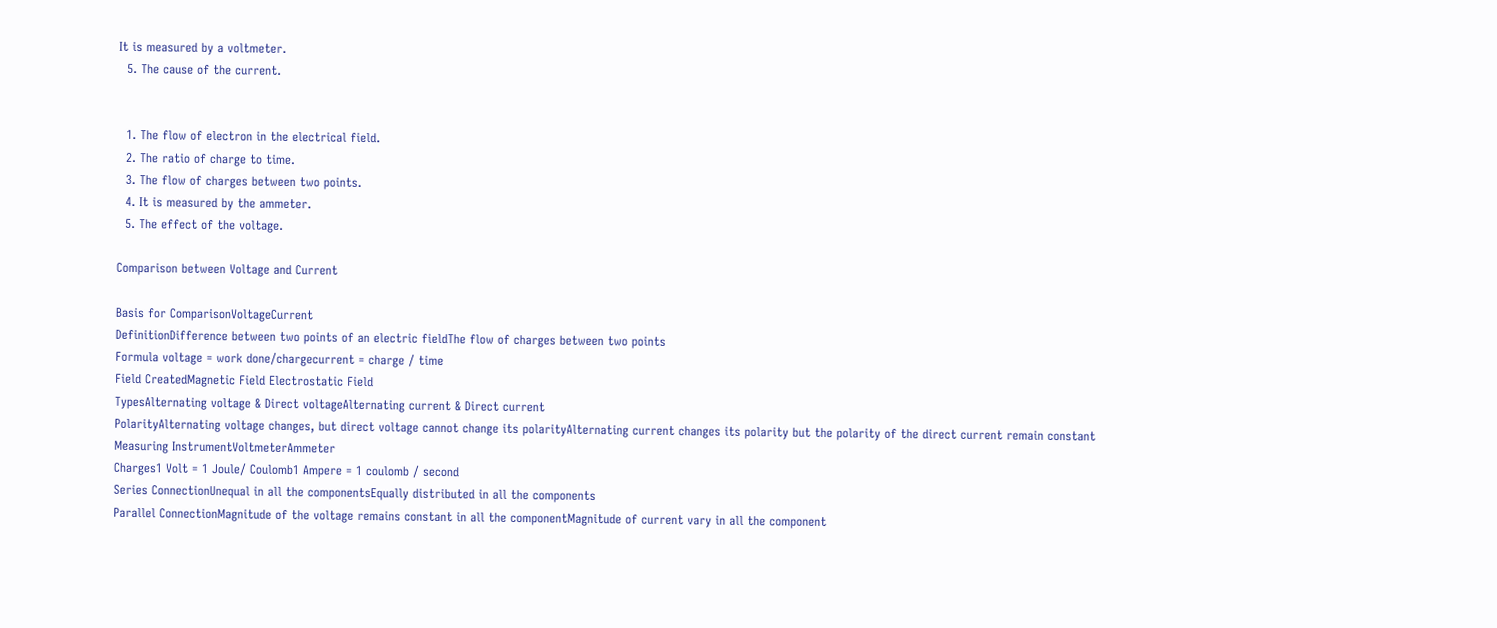It is measured by a voltmeter.
  5. The cause of the current.


  1. The flow of electron in the electrical field.
  2. The ratio of charge to time.
  3. The flow of charges between two points.
  4. It is measured by the ammeter.
  5. The effect of the voltage.

Comparison between Voltage and Current

Basis for ComparisonVoltageCurrent
DefinitionDifference between two points of an electric fieldThe flow of charges between two points
Formula voltage = work done/chargecurrent = charge / time
Field CreatedMagnetic Field Electrostatic Field
TypesAlternating voltage & Direct voltageAlternating current & Direct current
PolarityAlternating voltage changes, but direct voltage cannot change its polarityAlternating current changes its polarity but the polarity of the direct current remain constant
Measuring InstrumentVoltmeterAmmeter
Charges1 Volt = 1 Joule/ Coulomb1 Ampere = 1 coulomb / second
Series ConnectionUnequal in all the componentsEqually distributed in all the components
Parallel ConnectionMagnitude of the voltage remains constant in all the componentMagnitude of current vary in all the component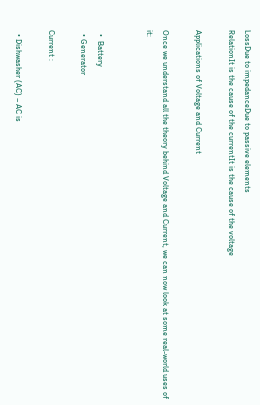LossDue to impedanceDue to passive elements
RelationIt is the cause of the currentIt is the cause of the voltage

Applications of Voltage and Current

Once we understand all the theory behind Voltage and Current, we can now look at some real-world uses of it:


  •  Battery
  • Generator

Current :

  • Dishwasher (AC) – AC is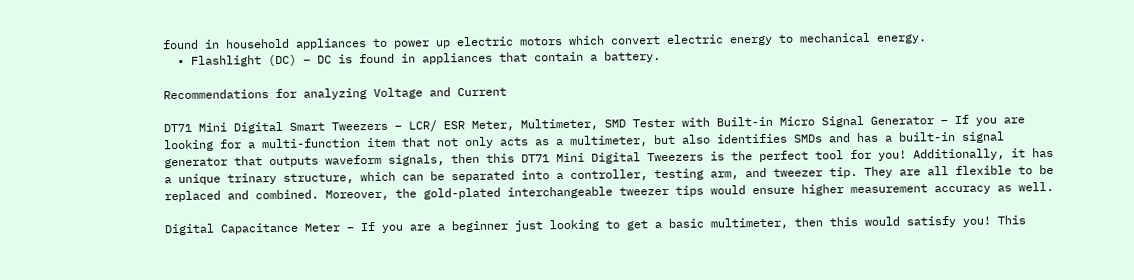found in household appliances to power up electric motors which convert electric energy to mechanical energy.
  • Flashlight (DC) – DC is found in appliances that contain a battery.

Recommendations for analyzing Voltage and Current

DT71 Mini Digital Smart Tweezers – LCR/ ESR Meter, Multimeter, SMD Tester with Built-in Micro Signal Generator – If you are looking for a multi-function item that not only acts as a multimeter, but also identifies SMDs and has a built-in signal generator that outputs waveform signals, then this DT71 Mini Digital Tweezers is the perfect tool for you! Additionally, it has a unique trinary structure, which can be separated into a controller, testing arm, and tweezer tip. They are all flexible to be replaced and combined. Moreover, the gold-plated interchangeable tweezer tips would ensure higher measurement accuracy as well.

Digital Capacitance Meter – If you are a beginner just looking to get a basic multimeter, then this would satisfy you! This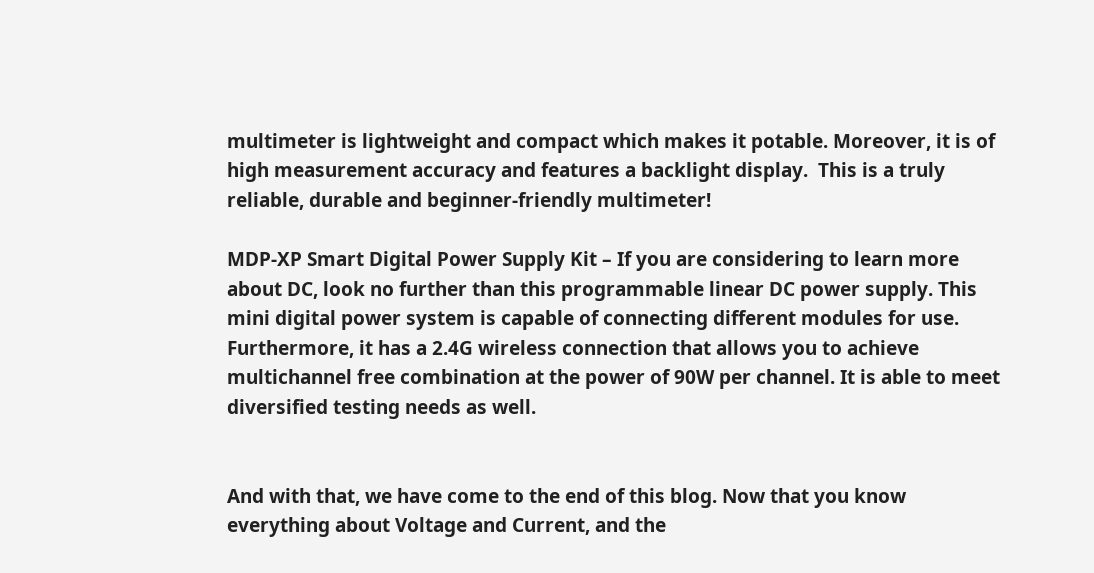multimeter is lightweight and compact which makes it potable. Moreover, it is of high measurement accuracy and features a backlight display.  This is a truly reliable, durable and beginner-friendly multimeter!

MDP-XP Smart Digital Power Supply Kit – If you are considering to learn more about DC, look no further than this programmable linear DC power supply. This mini digital power system is capable of connecting different modules for use. Furthermore, it has a 2.4G wireless connection that allows you to achieve multichannel free combination at the power of 90W per channel. It is able to meet diversified testing needs as well.


And with that, we have come to the end of this blog. Now that you know everything about Voltage and Current, and the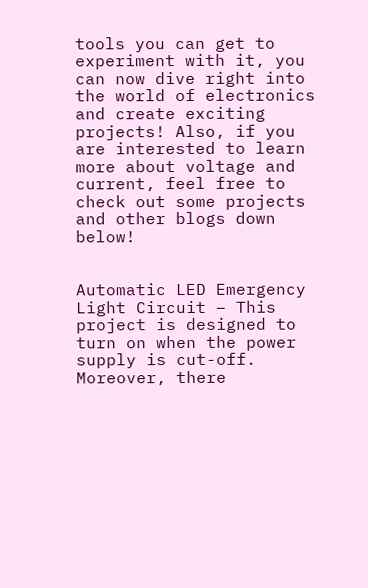tools you can get to experiment with it, you can now dive right into the world of electronics and create exciting projects! Also, if you are interested to learn more about voltage and current, feel free to check out some projects and other blogs down below!


Automatic LED Emergency Light Circuit – This project is designed to turn on when the power supply is cut-off. Moreover, there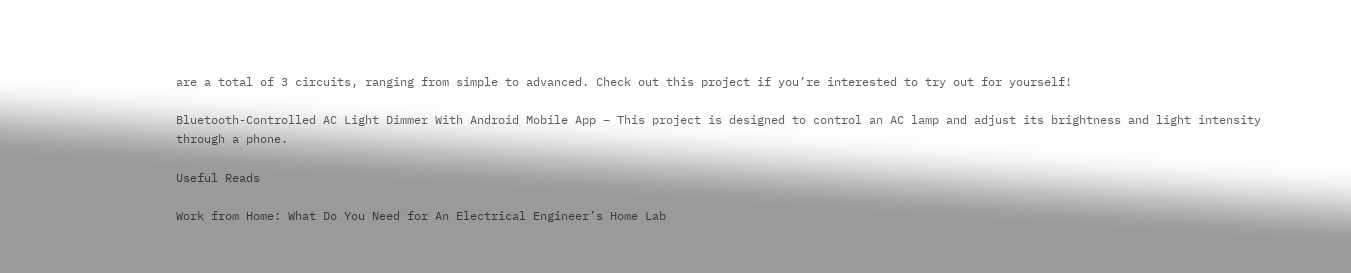are a total of 3 circuits, ranging from simple to advanced. Check out this project if you’re interested to try out for yourself!

Bluetooth-Controlled AC Light Dimmer With Android Mobile App – This project is designed to control an AC lamp and adjust its brightness and light intensity through a phone.

Useful Reads

Work from Home: What Do You Need for An Electrical Engineer’s Home Lab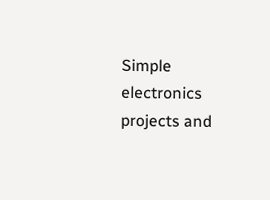Simple electronics projects and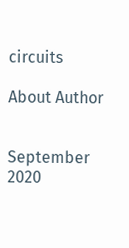circuits

About Author


September 2020